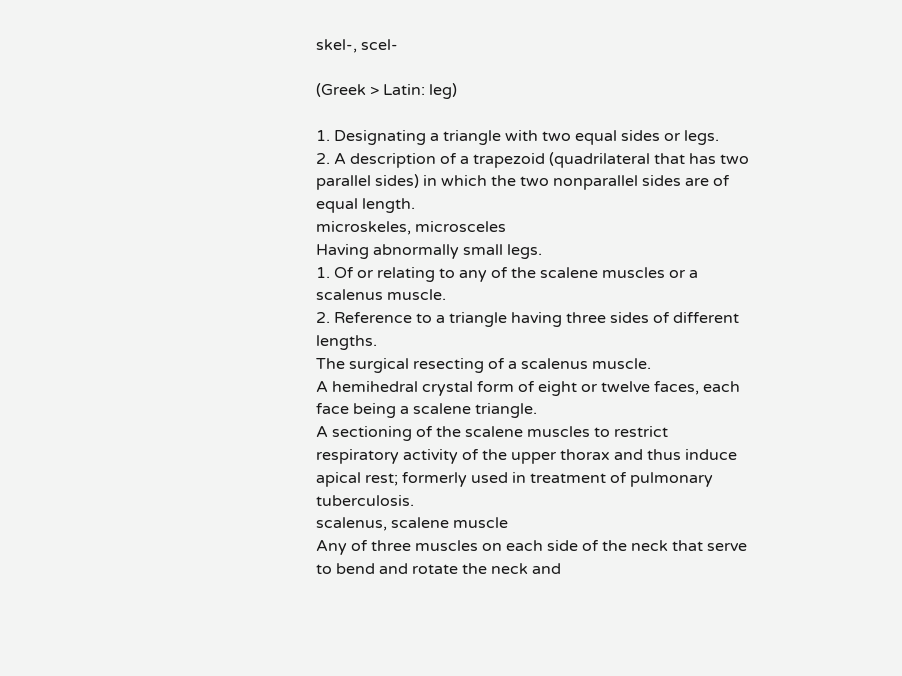skel-, scel-

(Greek > Latin: leg)

1. Designating a triangle with two equal sides or legs.
2. A description of a trapezoid (quadrilateral that has two parallel sides) in which the two nonparallel sides are of equal length.
microskeles, microsceles
Having abnormally small legs.
1. Of or relating to any of the scalene muscles or a scalenus muscle.
2. Reference to a triangle having three sides of different lengths.
The surgical resecting of a scalenus muscle.
A hemihedral crystal form of eight or twelve faces, each face being a scalene triangle.
A sectioning of the scalene muscles to restrict respiratory activity of the upper thorax and thus induce apical rest; formerly used in treatment of pulmonary tuberculosis.
scalenus, scalene muscle
Any of three muscles on each side of the neck that serve to bend and rotate the neck and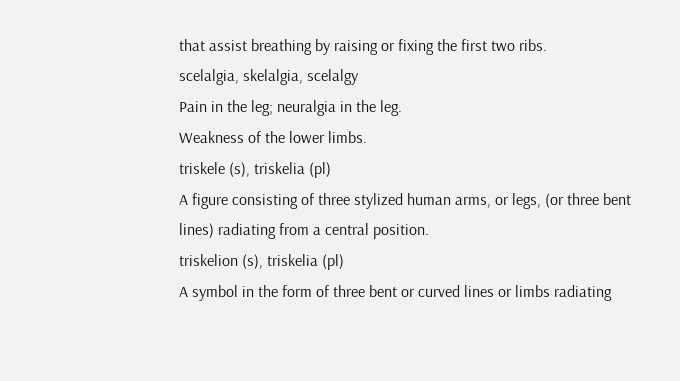that assist breathing by raising or fixing the first two ribs.
scelalgia, skelalgia, scelalgy
Pain in the leg; neuralgia in the leg.
Weakness of the lower limbs.
triskele (s), triskelia (pl)
A figure consisting of three stylized human arms, or legs, (or three bent lines) radiating from a central position.
triskelion (s), triskelia (pl)
A symbol in the form of three bent or curved lines or limbs radiating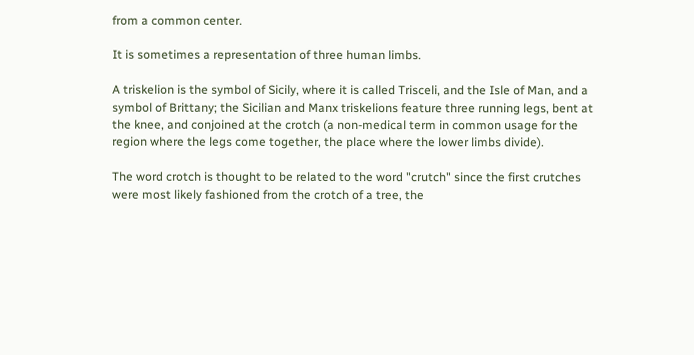from a common center.

It is sometimes a representation of three human limbs.

A triskelion is the symbol of Sicily, where it is called Trisceli, and the Isle of Man, and a symbol of Brittany; the Sicilian and Manx triskelions feature three running legs, bent at the knee, and conjoined at the crotch (a non-medical term in common usage for the region where the legs come together, the place where the lower limbs divide).

The word crotch is thought to be related to the word "crutch" since the first crutches were most likely fashioned from the crotch of a tree, the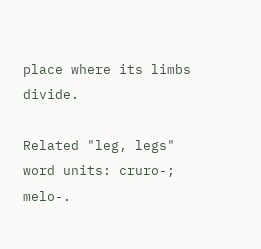place where its limbs divide.

Related "leg, legs" word units: cruro-; melo-.